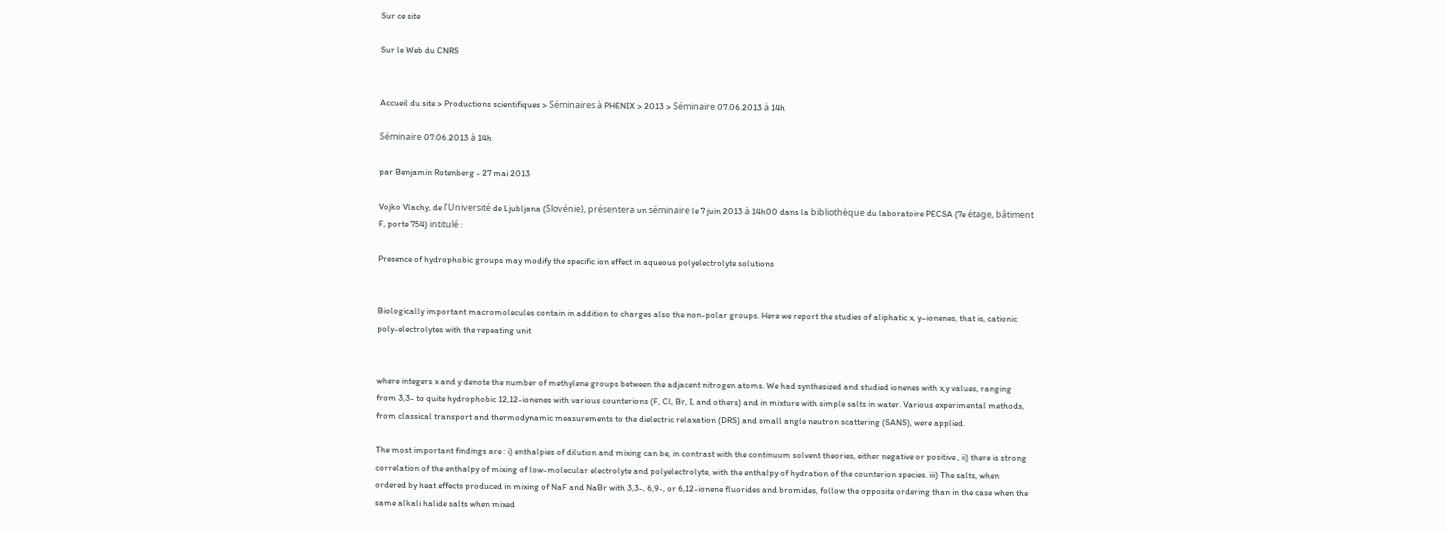Sur ce site

Sur le Web du CNRS


Accueil du site > Productions scientifiques > Séminaires à PHENIX > 2013 > Séminaire 07.06.2013 à 14h

Séminaire 07.06.2013 à 14h

par Benjamin Rotenberg - 27 mai 2013

Vojko Vlachy, de l’Université de Ljubljana (Slovénie), présentera un séminaire le 7 juin 2013 à 14h00 dans la bibliothèque du laboratoire PECSA (7e étage, bâtiment F, porte 754) intitulé :

Presence of hydrophobic groups may modify the specific ion effect in aqueous polyelectrolyte solutions


Biologically important macromolecules contain in addition to charges also the non-polar groups. Here we report the studies of aliphatic x, y–ionenes, that is, cationic poly-electrolytes with the repeating unit


where integers x and y denote the number of methylene groups between the adjacent nitrogen atoms. We had synthesized and studied ionenes with x,y values, ranging from 3,3- to quite hydrophobic 12,12-ionenes with various counterions (F, Cl, Br, I, and others) and in mixture with simple salts in water. Various experimental methods, from classical transport and thermodynamic measurements to the dielectric relaxation (DRS) and small angle neutron scattering (SANS), were applied.

The most important findings are : i) enthalpies of dilution and mixing can be, in contrast with the continuum solvent theories, either negative or positive , ii) there is strong correlation of the enthalpy of mixing of low-molecular electrolyte and polyelectrolyte, with the enthalpy of hydration of the counterion species. iii) The salts, when ordered by heat effects produced in mixing of NaF and NaBr with 3,3-, 6,9-, or 6,12-ionene fluorides and bromides, follow the opposite ordering than in the case when the same alkali halide salts when mixed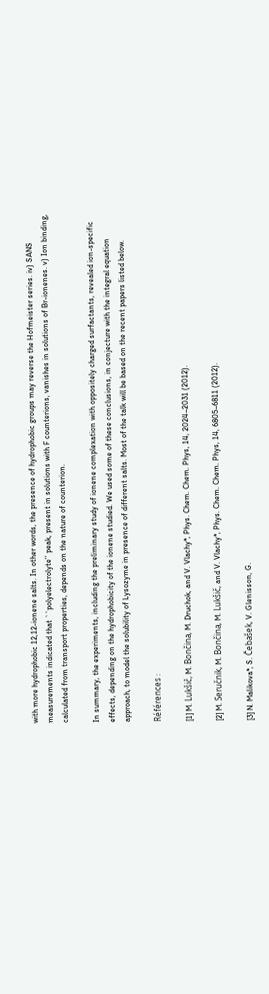with more hydrophobic 12,12-ionene salts. In other words, the presence of hydrophobic groups may reverse the Hofmeister series. iv) SANS measurements indicated that ``polyelectrolyte’’ peak, present in solutions with F counterions, vanishes in solutions of Br-ionenes. v) Ion binding, calculated from transport properties, depends on the nature of counterion.

In summary, the experiments, including the preliminary study of ionene complexation with oppositely charged surfactants, revealed ion-specific effects, depending on the hydrophobicity of the ionene studied. We used some of these conclusions, in conjecture with the integral equation approach, to model the solubility of Lysozyme in presence of different salts. Most of the talk will be based on the recent papers listed below.

Références :

[1] M. Lukšič, M. Bončina, M. Druchok, and V. Vlachy*, Phys. Chem. Chem. Phys, 14, 2024–2031 (2012).

[2] M. Seručnik, M. Bončina, M. Lukšič, and V. Vlachy*, Phys. Chem. Chem. Phys, 14, 6805–6811 (2012).

[3] N. Malikova*, S. Čebašek, V. Glenisson, G.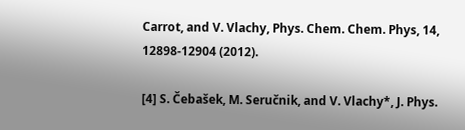Carrot, and V. Vlachy, Phys. Chem. Chem. Phys, 14, 12898-12904 (2012).

[4] S. Čebašek, M. Seručnik, and V. Vlachy*, J. Phys.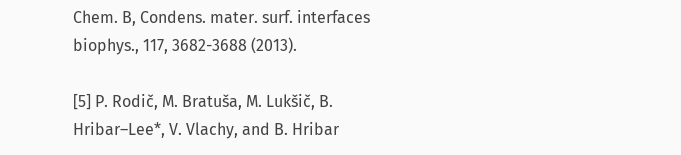Chem. B, Condens. mater. surf. interfaces biophys., 117, 3682-3688 (2013).

[5] P. Rodič, M. Bratuša, M. Lukšič, B. Hribar–Lee*, V. Vlachy, and B. Hribar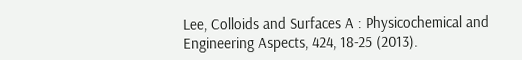Lee, Colloids and Surfaces A : Physicochemical and Engineering Aspects, 424, 18-25 (2013).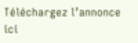Téléchargez l’annonce ici